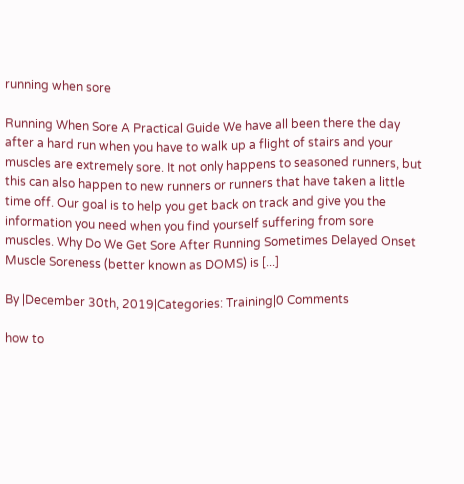running when sore

Running When Sore A Practical Guide We have all been there the day after a hard run when you have to walk up a flight of stairs and your muscles are extremely sore. It not only happens to seasoned runners, but this can also happen to new runners or runners that have taken a little time off. Our goal is to help you get back on track and give you the information you need when you find yourself suffering from sore muscles. Why Do We Get Sore After Running Sometimes Delayed Onset Muscle Soreness (better known as DOMS) is [...]

By |December 30th, 2019|Categories: Training|0 Comments

how to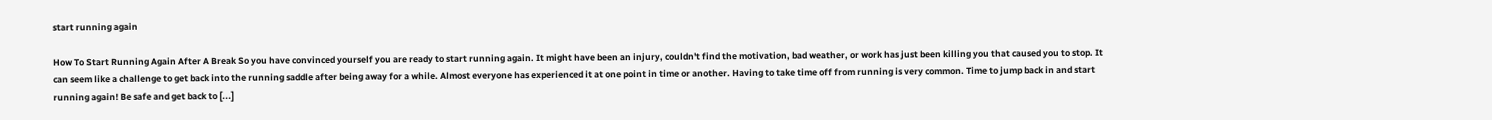start running again

How To Start Running Again After A Break So you have convinced yourself you are ready to start running again. It might have been an injury, couldn't find the motivation, bad weather, or work has just been killing you that caused you to stop. It can seem like a challenge to get back into the running saddle after being away for a while. Almost everyone has experienced it at one point in time or another. Having to take time off from running is very common. Time to jump back in and start running again! Be safe and get back to [...]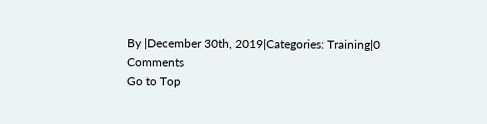By |December 30th, 2019|Categories: Training|0 Comments
Go to Top